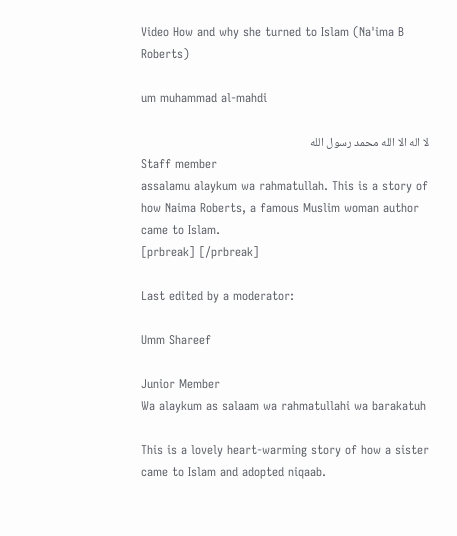Video How and why she turned to Islam (Na'ima B Roberts)

um muhammad al-mahdi

لا اله الا الله محمد رسول الله
Staff member
assalamu alaykum wa rahmatullah. This is a story of how Naima Roberts, a famous Muslim woman author came to Islam.
[prbreak] [/prbreak]

Last edited by a moderator:

Umm Shareef

Junior Member
Wa alaykum as salaam wa rahmatullahi wa barakatuh

This is a lovely heart-warming story of how a sister came to Islam and adopted niqaab.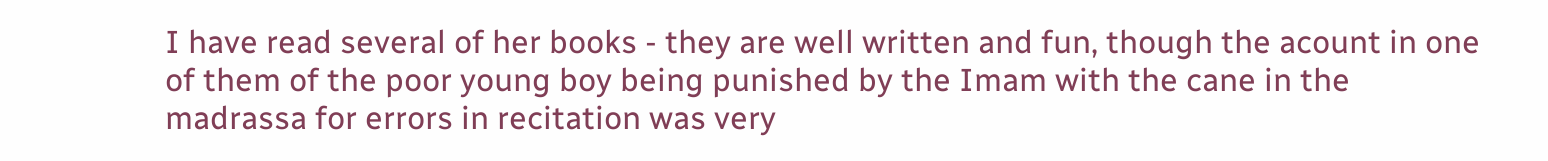I have read several of her books - they are well written and fun, though the acount in one of them of the poor young boy being punished by the Imam with the cane in the madrassa for errors in recitation was very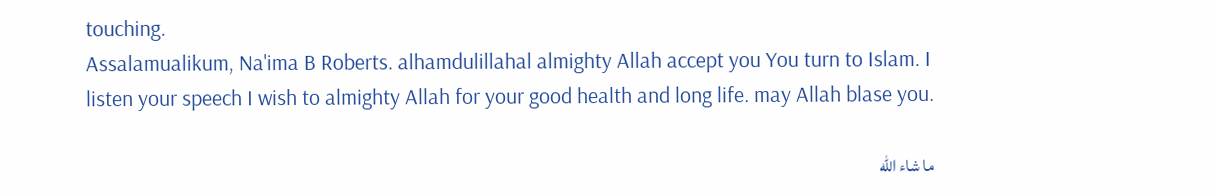touching.
Assalamualikum, Na'ima B Roberts. alhamdulillahal almighty Allah accept you You turn to Islam. I listen your speech I wish to almighty Allah for your good health and long life. may Allah blase you.

ما شاء الله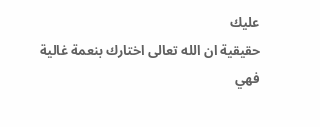عليك
حقيقية ان الله تعالى اختارك بنعمة غالية
فهي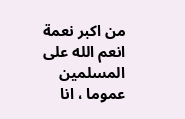من اكبر نعمة انعم الله على المسلمين عموما ، انا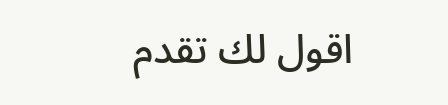اقول لك تقدم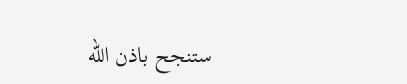ستنجح باذن الله